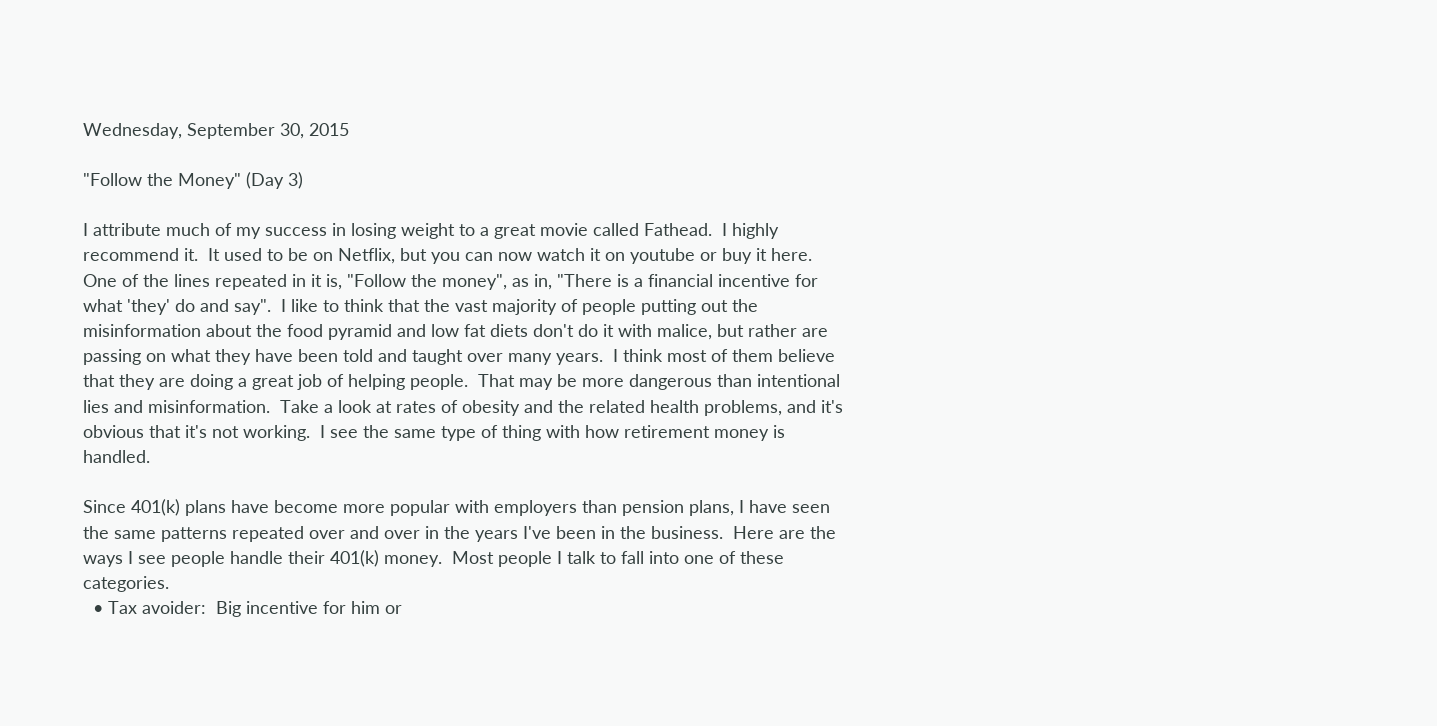Wednesday, September 30, 2015

"Follow the Money" (Day 3)

I attribute much of my success in losing weight to a great movie called Fathead.  I highly recommend it.  It used to be on Netflix, but you can now watch it on youtube or buy it here.    One of the lines repeated in it is, "Follow the money", as in, "There is a financial incentive for what 'they' do and say".  I like to think that the vast majority of people putting out the misinformation about the food pyramid and low fat diets don't do it with malice, but rather are passing on what they have been told and taught over many years.  I think most of them believe that they are doing a great job of helping people.  That may be more dangerous than intentional lies and misinformation.  Take a look at rates of obesity and the related health problems, and it's obvious that it's not working.  I see the same type of thing with how retirement money is handled.

Since 401(k) plans have become more popular with employers than pension plans, I have seen the same patterns repeated over and over in the years I've been in the business.  Here are the ways I see people handle their 401(k) money.  Most people I talk to fall into one of these categories.
  • Tax avoider:  Big incentive for him or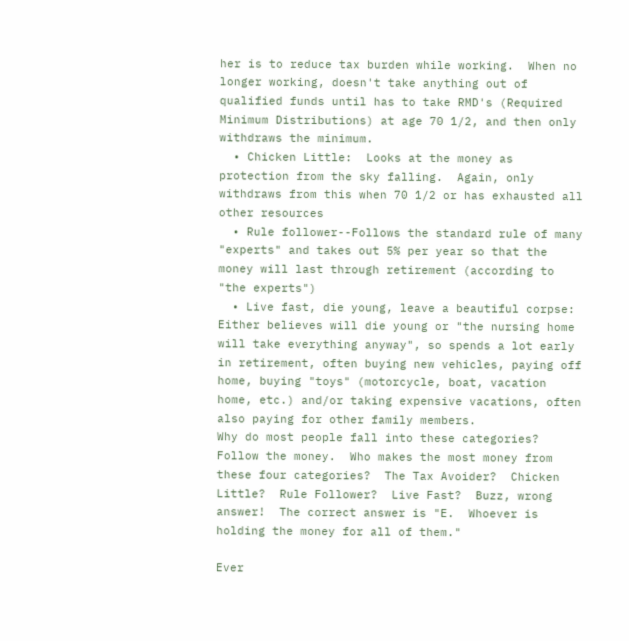her is to reduce tax burden while working.  When no longer working, doesn't take anything out of qualified funds until has to take RMD's (Required Minimum Distributions) at age 70 1/2, and then only withdraws the minimum.
  • Chicken Little:  Looks at the money as protection from the sky falling.  Again, only withdraws from this when 70 1/2 or has exhausted all other resources
  • Rule follower--Follows the standard rule of many "experts" and takes out 5% per year so that the money will last through retirement (according to "the experts")
  • Live fast, die young, leave a beautiful corpse:  Either believes will die young or "the nursing home will take everything anyway", so spends a lot early in retirement, often buying new vehicles, paying off home, buying "toys" (motorcycle, boat, vacation home, etc.) and/or taking expensive vacations, often also paying for other family members.
Why do most people fall into these categories?  Follow the money.  Who makes the most money from these four categories?  The Tax Avoider?  Chicken Little?  Rule Follower?  Live Fast?  Buzz, wrong answer!  The correct answer is "E.  Whoever is holding the money for all of them."

Ever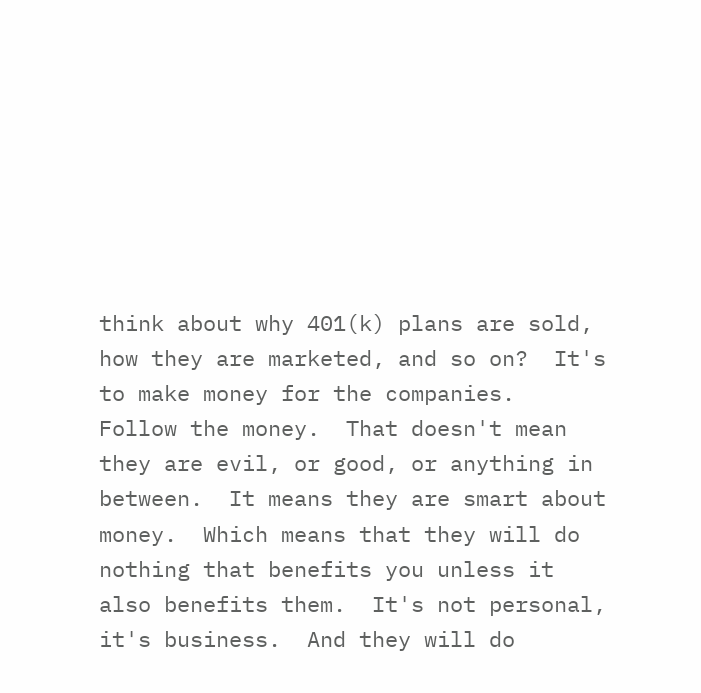think about why 401(k) plans are sold, how they are marketed, and so on?  It's to make money for the companies.  Follow the money.  That doesn't mean they are evil, or good, or anything in between.  It means they are smart about money.  Which means that they will do nothing that benefits you unless it also benefits them.  It's not personal, it's business.  And they will do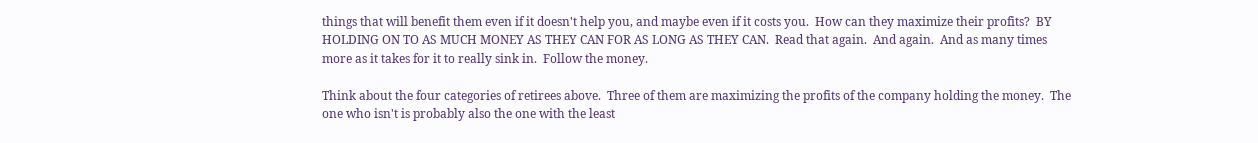things that will benefit them even if it doesn't help you, and maybe even if it costs you.  How can they maximize their profits?  BY HOLDING ON TO AS MUCH MONEY AS THEY CAN FOR AS LONG AS THEY CAN.  Read that again.  And again.  And as many times more as it takes for it to really sink in.  Follow the money.

Think about the four categories of retirees above.  Three of them are maximizing the profits of the company holding the money.  The one who isn't is probably also the one with the least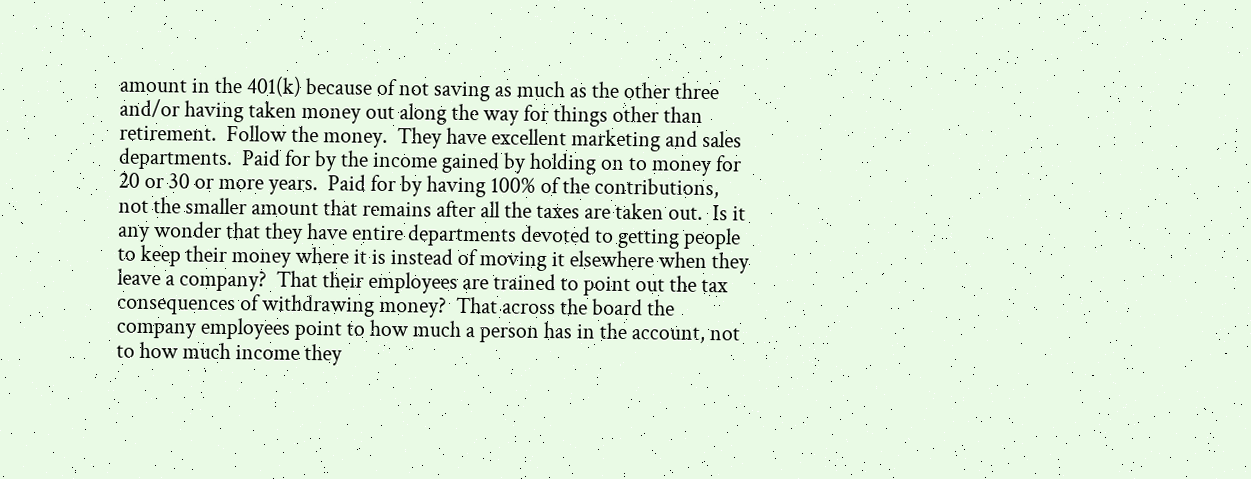amount in the 401(k) because of not saving as much as the other three and/or having taken money out along the way for things other than retirement.  Follow the money.  They have excellent marketing and sales departments.  Paid for by the income gained by holding on to money for 20 or 30 or more years.  Paid for by having 100% of the contributions, not the smaller amount that remains after all the taxes are taken out.  Is it any wonder that they have entire departments devoted to getting people to keep their money where it is instead of moving it elsewhere when they leave a company?  That their employees are trained to point out the tax consequences of withdrawing money?  That across the board the company employees point to how much a person has in the account, not to how much income they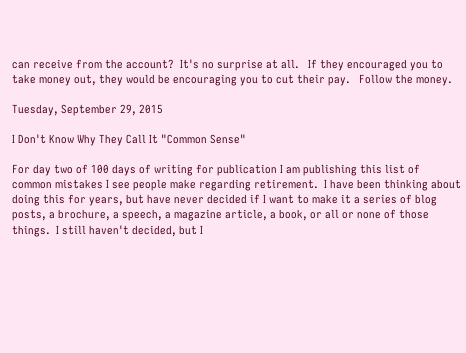can receive from the account?  It's no surprise at all.   If they encouraged you to take money out, they would be encouraging you to cut their pay.   Follow the money.

Tuesday, September 29, 2015

I Don't Know Why They Call It "Common Sense"

For day two of 100 days of writing for publication I am publishing this list of common mistakes I see people make regarding retirement.  I have been thinking about doing this for years, but have never decided if I want to make it a series of blog posts, a brochure, a speech, a magazine article, a book, or all or none of those things.  I still haven't decided, but I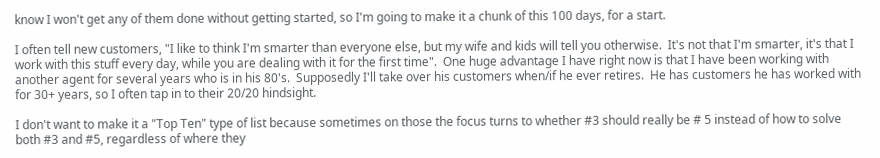know I won't get any of them done without getting started, so I'm going to make it a chunk of this 100 days, for a start.

I often tell new customers, "I like to think I'm smarter than everyone else, but my wife and kids will tell you otherwise.  It's not that I'm smarter, it's that I work with this stuff every day, while you are dealing with it for the first time".  One huge advantage I have right now is that I have been working with another agent for several years who is in his 80's.  Supposedly I'll take over his customers when/if he ever retires.  He has customers he has worked with for 30+ years, so I often tap in to their 20/20 hindsight.

I don't want to make it a "Top Ten" type of list because sometimes on those the focus turns to whether #3 should really be # 5 instead of how to solve both #3 and #5, regardless of where they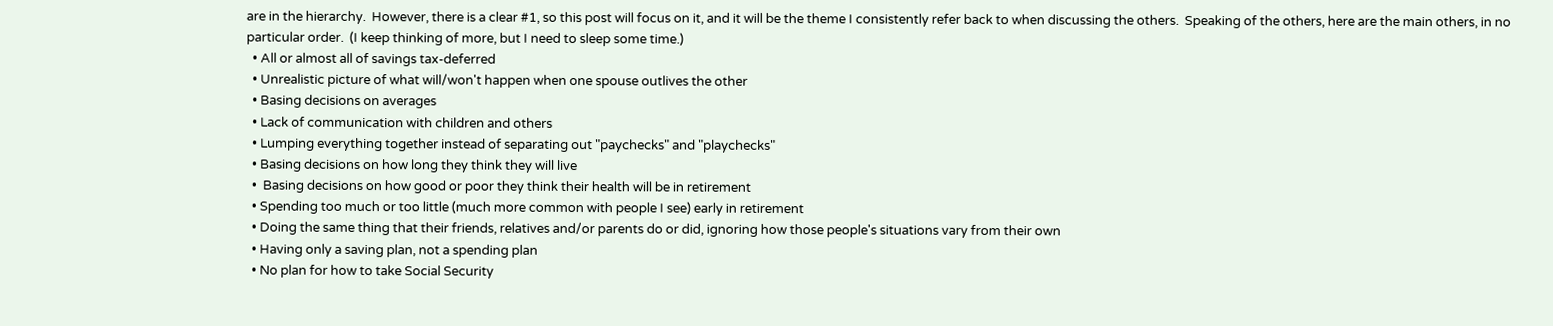are in the hierarchy.  However, there is a clear #1, so this post will focus on it, and it will be the theme I consistently refer back to when discussing the others.  Speaking of the others, here are the main others, in no particular order.  (I keep thinking of more, but I need to sleep some time.)
  • All or almost all of savings tax-deferred
  • Unrealistic picture of what will/won't happen when one spouse outlives the other
  • Basing decisions on averages
  • Lack of communication with children and others
  • Lumping everything together instead of separating out "paychecks" and "playchecks"
  • Basing decisions on how long they think they will live
  •  Basing decisions on how good or poor they think their health will be in retirement
  • Spending too much or too little (much more common with people I see) early in retirement
  • Doing the same thing that their friends, relatives and/or parents do or did, ignoring how those people's situations vary from their own
  • Having only a saving plan, not a spending plan
  • No plan for how to take Social Security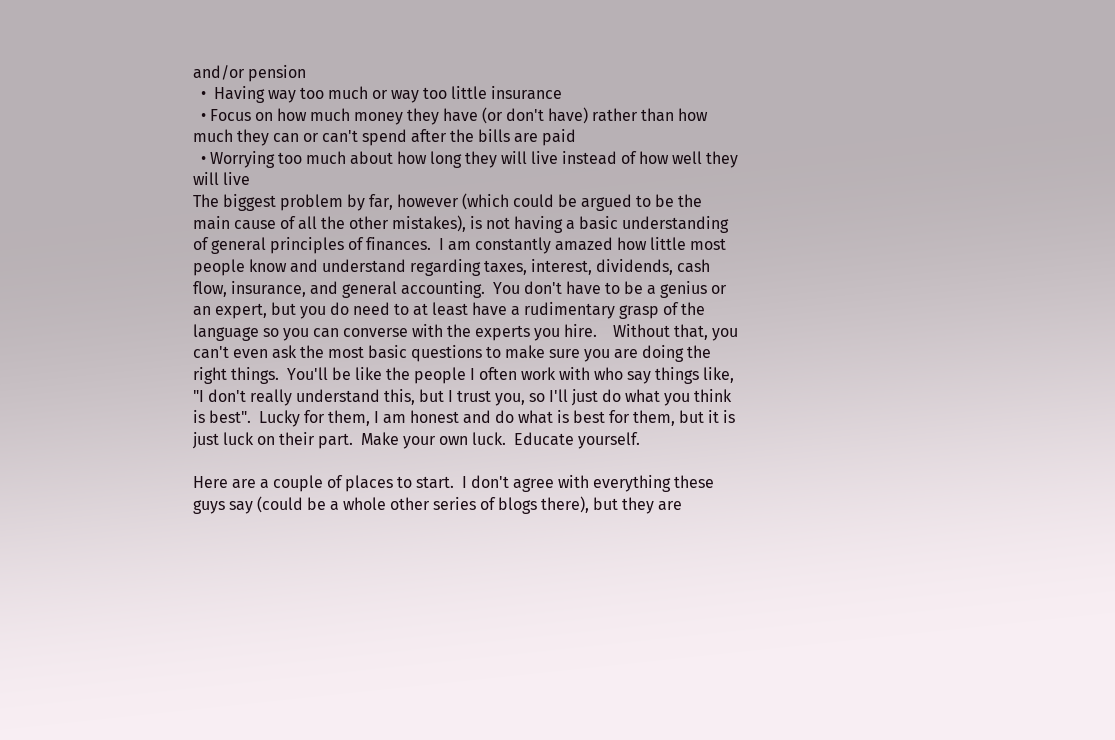and/or pension
  •  Having way too much or way too little insurance
  • Focus on how much money they have (or don't have) rather than how much they can or can't spend after the bills are paid
  • Worrying too much about how long they will live instead of how well they will live
The biggest problem by far, however (which could be argued to be the main cause of all the other mistakes), is not having a basic understanding of general principles of finances.  I am constantly amazed how little most people know and understand regarding taxes, interest, dividends, cash flow, insurance, and general accounting.  You don't have to be a genius or an expert, but you do need to at least have a rudimentary grasp of the language so you can converse with the experts you hire.    Without that, you can't even ask the most basic questions to make sure you are doing the right things.  You'll be like the people I often work with who say things like, "I don't really understand this, but I trust you, so I'll just do what you think is best".  Lucky for them, I am honest and do what is best for them, but it is just luck on their part.  Make your own luck.  Educate yourself.

Here are a couple of places to start.  I don't agree with everything these guys say (could be a whole other series of blogs there), but they are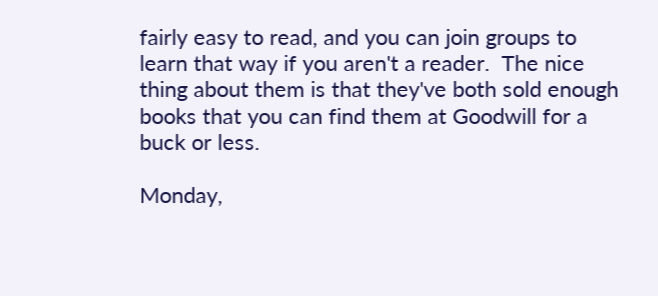fairly easy to read, and you can join groups to learn that way if you aren't a reader.  The nice thing about them is that they've both sold enough books that you can find them at Goodwill for a buck or less.

Monday,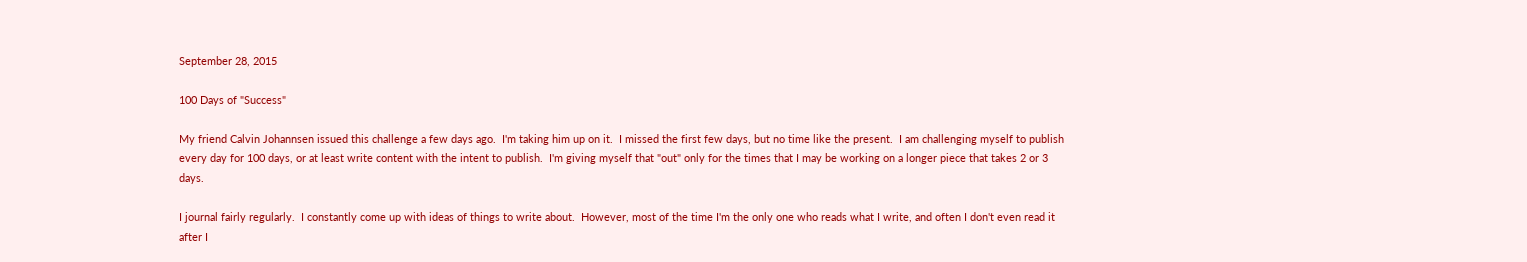September 28, 2015

100 Days of "Success"

My friend Calvin Johannsen issued this challenge a few days ago.  I'm taking him up on it.  I missed the first few days, but no time like the present.  I am challenging myself to publish every day for 100 days, or at least write content with the intent to publish.  I'm giving myself that "out" only for the times that I may be working on a longer piece that takes 2 or 3 days.

I journal fairly regularly.  I constantly come up with ideas of things to write about.  However, most of the time I'm the only one who reads what I write, and often I don't even read it after I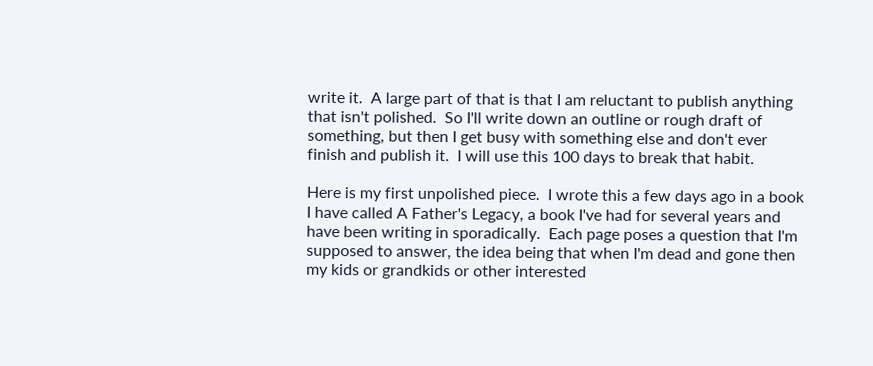write it.  A large part of that is that I am reluctant to publish anything that isn't polished.  So I'll write down an outline or rough draft of something, but then I get busy with something else and don't ever finish and publish it.  I will use this 100 days to break that habit.

Here is my first unpolished piece.  I wrote this a few days ago in a book I have called A Father's Legacy, a book I've had for several years and have been writing in sporadically.  Each page poses a question that I'm supposed to answer, the idea being that when I'm dead and gone then my kids or grandkids or other interested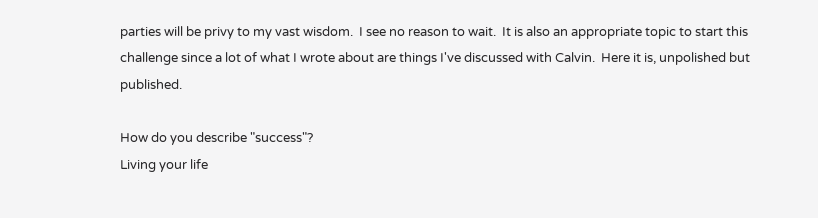parties will be privy to my vast wisdom.  I see no reason to wait.  It is also an appropriate topic to start this challenge since a lot of what I wrote about are things I've discussed with Calvin.  Here it is, unpolished but published.

How do you describe "success"?
Living your life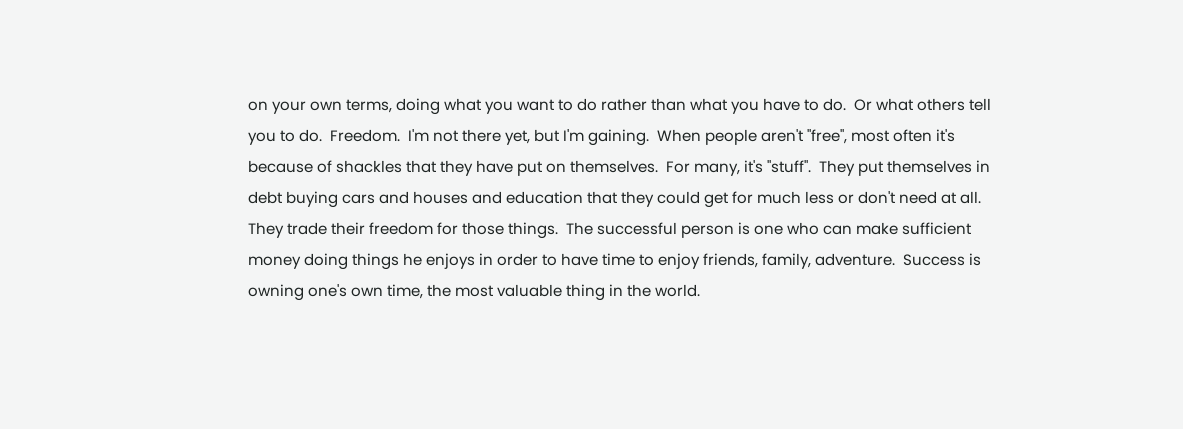on your own terms, doing what you want to do rather than what you have to do.  Or what others tell you to do.  Freedom.  I'm not there yet, but I'm gaining.  When people aren't "free", most often it's because of shackles that they have put on themselves.  For many, it's "stuff".  They put themselves in debt buying cars and houses and education that they could get for much less or don't need at all.   They trade their freedom for those things.  The successful person is one who can make sufficient money doing things he enjoys in order to have time to enjoy friends, family, adventure.  Success is owning one's own time, the most valuable thing in the world.